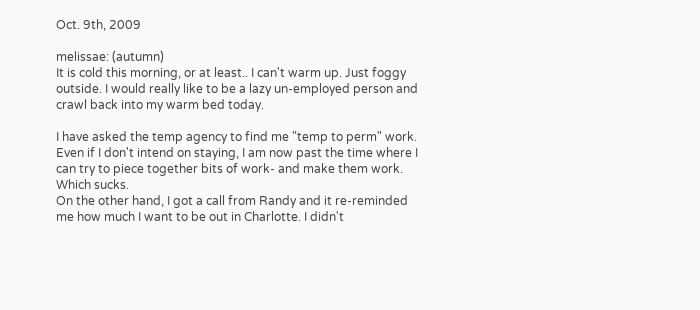Oct. 9th, 2009

melissae: (autumn)
It is cold this morning, or at least.. I can't warm up. Just foggy outside. I would really like to be a lazy un-employed person and crawl back into my warm bed today.

I have asked the temp agency to find me "temp to perm" work. Even if I don't intend on staying, I am now past the time where I can try to piece together bits of work- and make them work.
Which sucks.
On the other hand, I got a call from Randy and it re-reminded me how much I want to be out in Charlotte. I didn't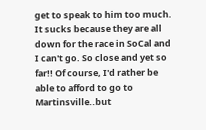get to speak to him too much. It sucks because they are all down for the race in SoCal and I can't go. So close and yet so far!! Of course, I'd rather be able to afford to go to Martinsville..but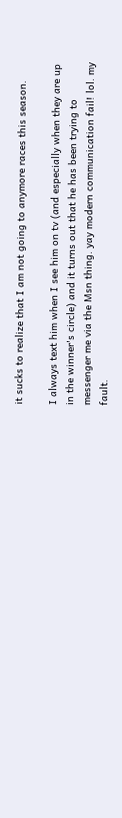it sucks to realize that I am not going to anymore races this season.

I always text him when I see him on tv (and especially when they are up in the winner's circle) and it turns out that he has been trying to messenger me via the Msn thing. yay modern communication fail! lol. my fault.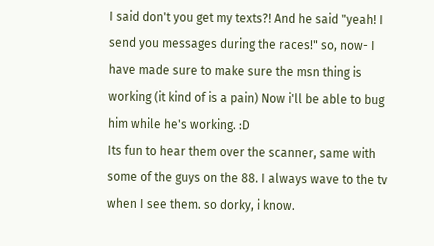I said don't you get my texts?! And he said "yeah! I send you messages during the races!" so, now- I have made sure to make sure the msn thing is working (it kind of is a pain) Now i'll be able to bug him while he's working. :D
Its fun to hear them over the scanner, same with some of the guys on the 88. I always wave to the tv when I see them. so dorky, i know.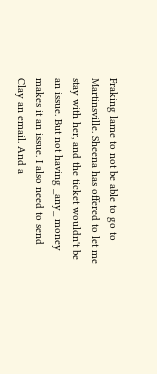Fraking lame to not be able to go to Martinsville. Sheena has offered to let me stay with her, and the ticket wouldn't be an issue. But not having _any_ money makes it an issue. I also need to send Clay an email. And a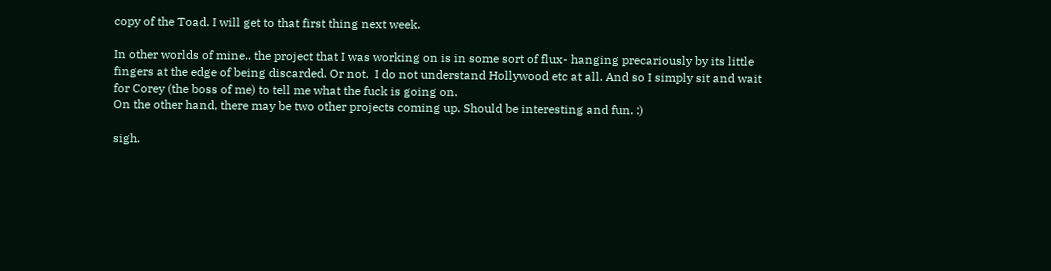copy of the Toad. I will get to that first thing next week.

In other worlds of mine.. the project that I was working on is in some sort of flux- hanging precariously by its little fingers at the edge of being discarded. Or not.  I do not understand Hollywood etc at all. And so I simply sit and wait for Corey (the boss of me) to tell me what the fuck is going on.
On the other hand, there may be two other projects coming up. Should be interesting and fun. :)

sigh.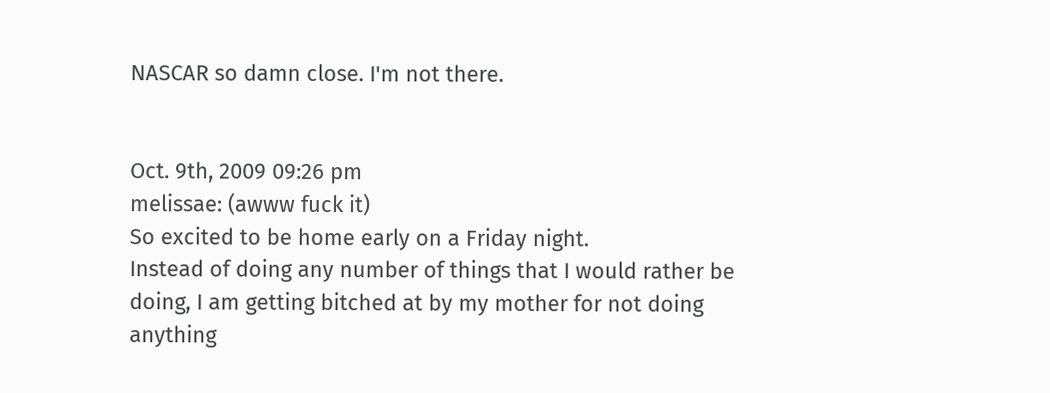NASCAR so damn close. I'm not there.


Oct. 9th, 2009 09:26 pm
melissae: (awww fuck it)
So excited to be home early on a Friday night.
Instead of doing any number of things that I would rather be doing, I am getting bitched at by my mother for not doing anything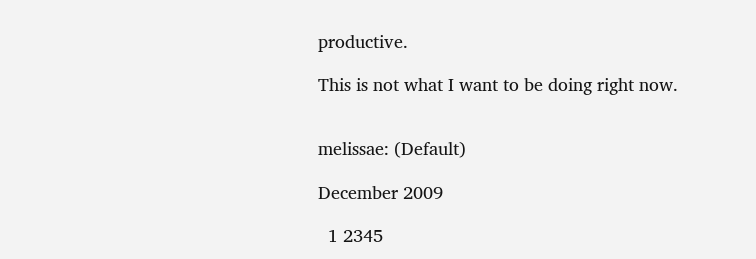productive.

This is not what I want to be doing right now.


melissae: (Default)

December 2009

  1 2345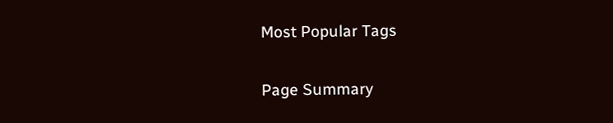Most Popular Tags

Page Summary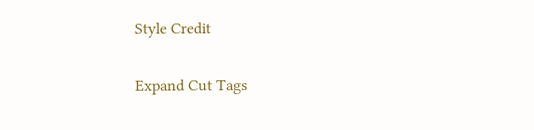Style Credit

Expand Cut Tags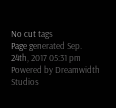No cut tags
Page generated Sep. 24th, 2017 05:31 pm
Powered by Dreamwidth Studios